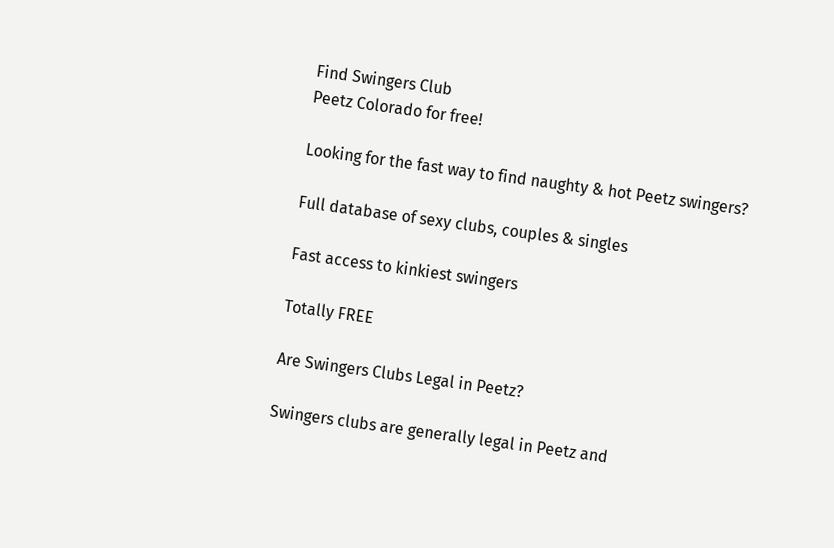Find Swingers Club
Peetz Colorado for free!

Looking for the fast way to find naughty & hot Peetz swingers?

Full database of sexy clubs, couples & singles

Fast access to kinkiest swingers

Totally FREE

Are Swingers Clubs Legal in Peetz?

Swingers clubs are generally legal in Peetz and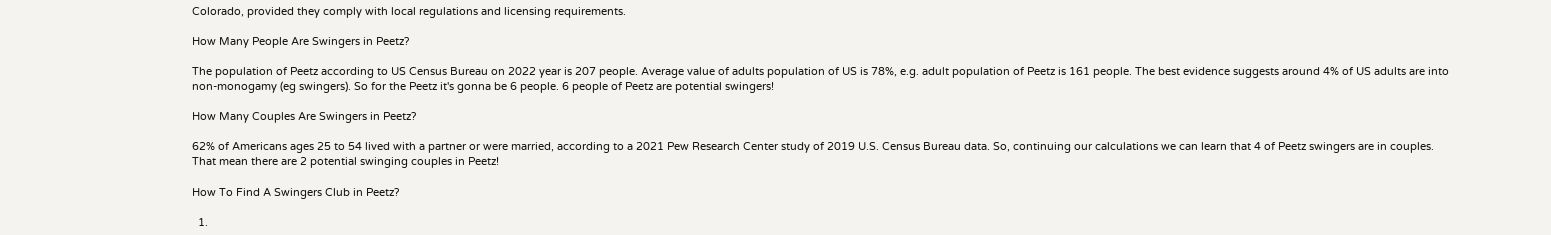Colorado, provided they comply with local regulations and licensing requirements.

How Many People Are Swingers in Peetz?

The population of Peetz according to US Census Bureau on 2022 year is 207 people. Average value of adults population of US is 78%, e.g. adult population of Peetz is 161 people. The best evidence suggests around 4% of US adults are into non-monogamy (eg swingers). So for the Peetz it's gonna be 6 people. 6 people of Peetz are potential swingers!

How Many Couples Are Swingers in Peetz?

62% of Americans ages 25 to 54 lived with a partner or were married, according to a 2021 Pew Research Center study of 2019 U.S. Census Bureau data. So, continuing our calculations we can learn that 4 of Peetz swingers are in couples. That mean there are 2 potential swinging couples in Peetz!

How To Find A Swingers Club in Peetz?

  1.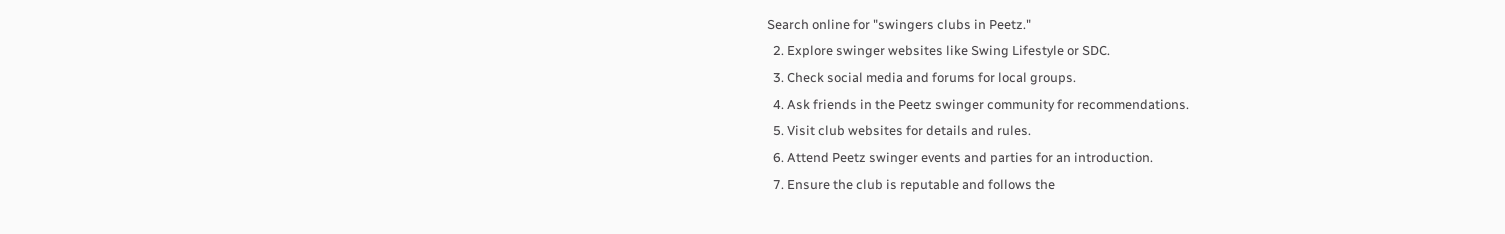Search online for "swingers clubs in Peetz."
  2. Explore swinger websites like Swing Lifestyle or SDC.
  3. Check social media and forums for local groups.
  4. Ask friends in the Peetz swinger community for recommendations.
  5. Visit club websites for details and rules.
  6. Attend Peetz swinger events and parties for an introduction.
  7. Ensure the club is reputable and follows the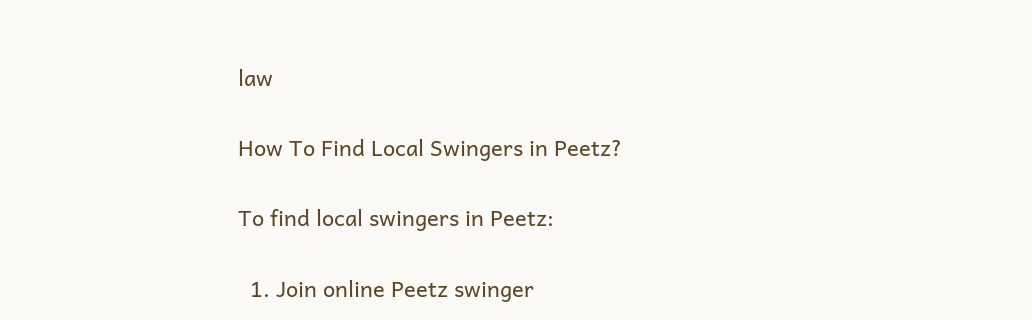law

How To Find Local Swingers in Peetz?

To find local swingers in Peetz:

  1. Join online Peetz swinger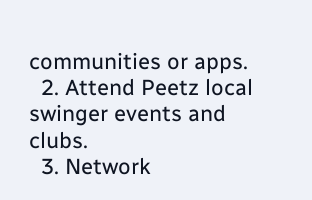communities or apps.
  2. Attend Peetz local swinger events and clubs.
  3. Network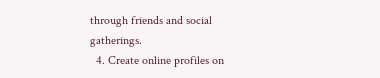through friends and social gatherings.
  4. Create online profiles on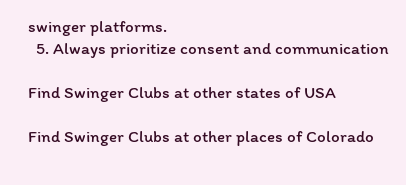swinger platforms.
  5. Always prioritize consent and communication

Find Swinger Clubs at other states of USA

Find Swinger Clubs at other places of Colorado